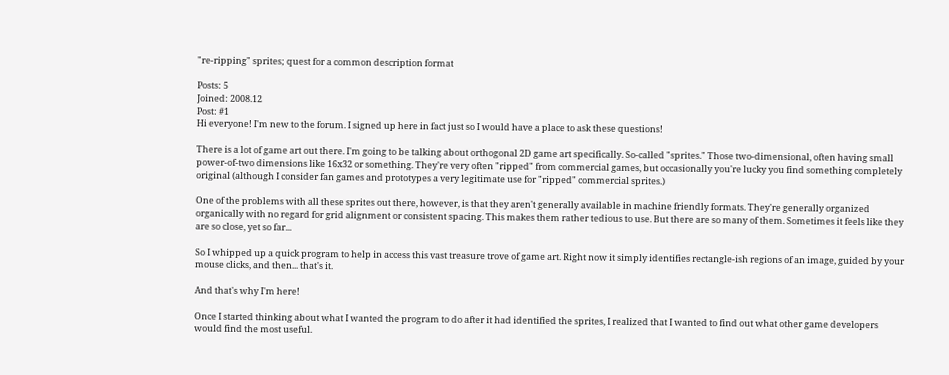"re-ripping" sprites; quest for a common description format

Posts: 5
Joined: 2008.12
Post: #1
Hi everyone! I'm new to the forum. I signed up here in fact just so I would have a place to ask these questions!

There is a lot of game art out there. I'm going to be talking about orthogonal 2D game art specifically. So-called "sprites." Those two-dimensional, often having small power-of-two dimensions like 16x32 or something. They're very often "ripped" from commercial games, but occasionally you're lucky you find something completely original (although I consider fan games and prototypes a very legitimate use for "ripped" commercial sprites.)

One of the problems with all these sprites out there, however, is that they aren't generally available in machine friendly formats. They're generally organized organically with no regard for grid alignment or consistent spacing. This makes them rather tedious to use. But there are so many of them. Sometimes it feels like they are so close, yet so far...

So I whipped up a quick program to help in access this vast treasure trove of game art. Right now it simply identifies rectangle-ish regions of an image, guided by your mouse clicks, and then... that's it.

And that's why I'm here!

Once I started thinking about what I wanted the program to do after it had identified the sprites, I realized that I wanted to find out what other game developers would find the most useful.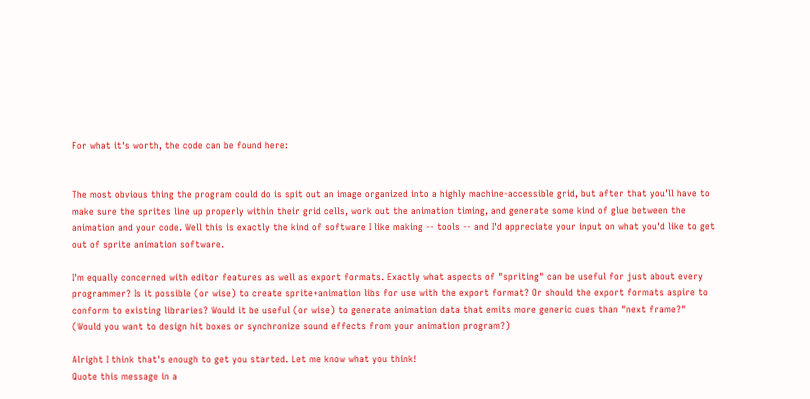For what it's worth, the code can be found here:


The most obvious thing the program could do is spit out an image organized into a highly machine-accessible grid, but after that you'll have to make sure the sprites line up properly within their grid cells, work out the animation timing, and generate some kind of glue between the animation and your code. Well this is exactly the kind of software I like making -- tools -- and I'd appreciate your input on what you'd like to get out of sprite animation software.

I'm equally concerned with editor features as well as export formats. Exactly what aspects of "spriting" can be useful for just about every programmer? Is it possible (or wise) to create sprite+animation libs for use with the export format? Or should the export formats aspire to conform to existing libraries? Would it be useful (or wise) to generate animation data that emits more generic cues than "next frame?" (Would you want to design hit boxes or synchronize sound effects from your animation program?)

Alright I think that's enough to get you started. Let me know what you think!
Quote this message in a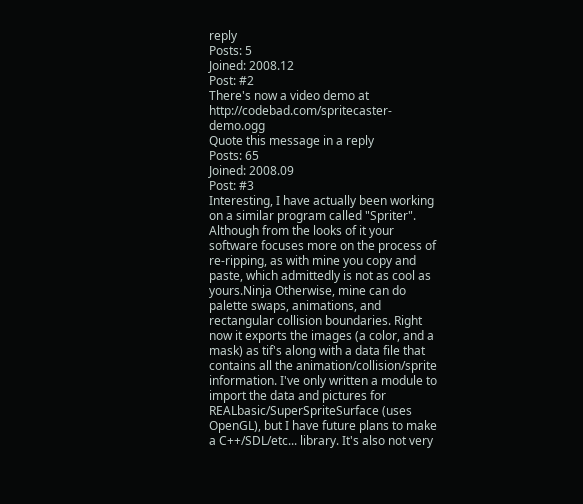reply
Posts: 5
Joined: 2008.12
Post: #2
There's now a video demo at http://codebad.com/spritecaster-demo.ogg
Quote this message in a reply
Posts: 65
Joined: 2008.09
Post: #3
Interesting, I have actually been working on a similar program called "Spriter". Although from the looks of it your software focuses more on the process of re-ripping, as with mine you copy and paste, which admittedly is not as cool as yours.Ninja Otherwise, mine can do palette swaps, animations, and rectangular collision boundaries. Right now it exports the images (a color, and a mask) as tif's along with a data file that contains all the animation/collision/sprite information. I've only written a module to import the data and pictures for REALbasic/SuperSpriteSurface (uses OpenGL), but I have future plans to make a C++/SDL/etc... library. It's also not very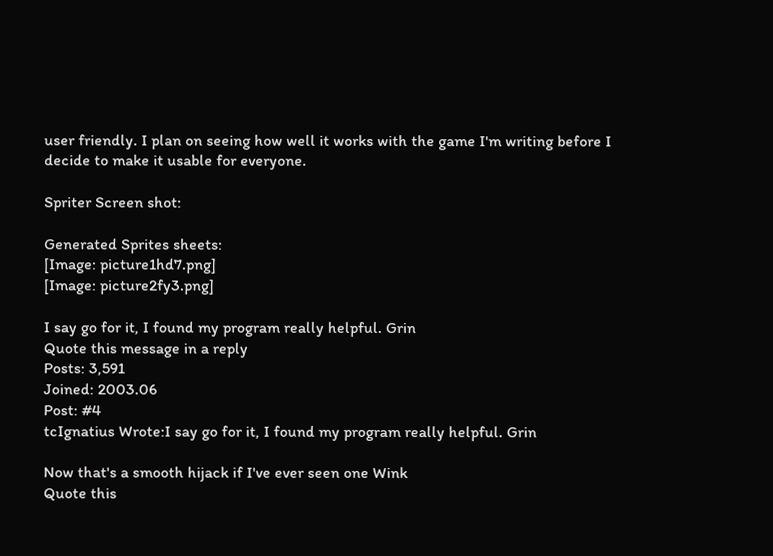user friendly. I plan on seeing how well it works with the game I'm writing before I decide to make it usable for everyone.

Spriter Screen shot:

Generated Sprites sheets:
[Image: picture1hd7.png]
[Image: picture2fy3.png]

I say go for it, I found my program really helpful. Grin
Quote this message in a reply
Posts: 3,591
Joined: 2003.06
Post: #4
tcIgnatius Wrote:I say go for it, I found my program really helpful. Grin

Now that's a smooth hijack if I've ever seen one Wink
Quote this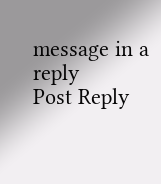message in a reply
Post Reply